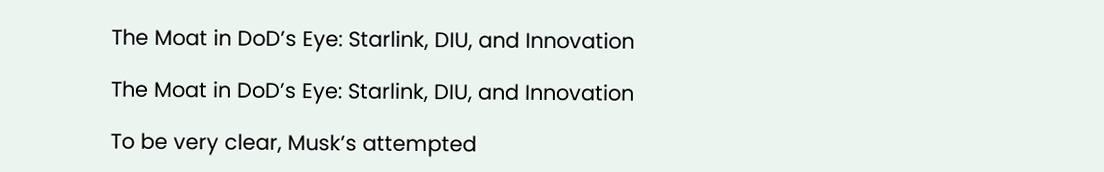The Moat in DoD’s Eye: Starlink, DIU, and Innovation

The Moat in DoD’s Eye: Starlink, DIU, and Innovation

To be very clear, Musk’s attempted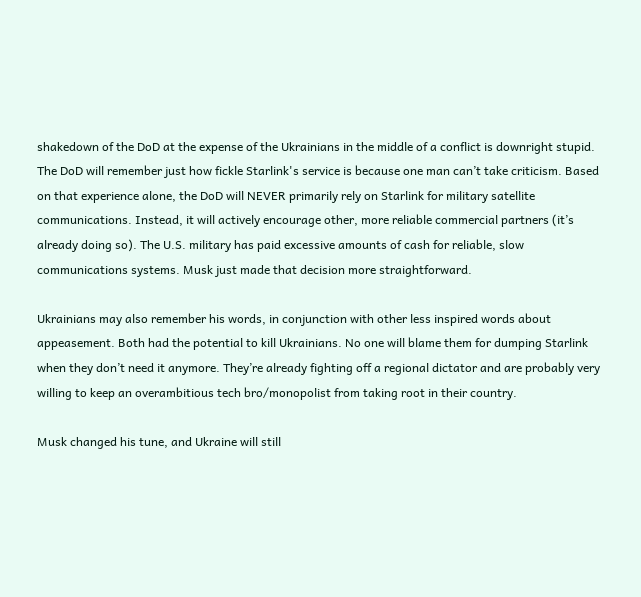shakedown of the DoD at the expense of the Ukrainians in the middle of a conflict is downright stupid. The DoD will remember just how fickle Starlink's service is because one man can’t take criticism. Based on that experience alone, the DoD will NEVER primarily rely on Starlink for military satellite communications. Instead, it will actively encourage other, more reliable commercial partners (it’s already doing so). The U.S. military has paid excessive amounts of cash for reliable, slow communications systems. Musk just made that decision more straightforward.

Ukrainians may also remember his words, in conjunction with other less inspired words about appeasement. Both had the potential to kill Ukrainians. No one will blame them for dumping Starlink when they don’t need it anymore. They’re already fighting off a regional dictator and are probably very willing to keep an overambitious tech bro/monopolist from taking root in their country.

Musk changed his tune, and Ukraine will still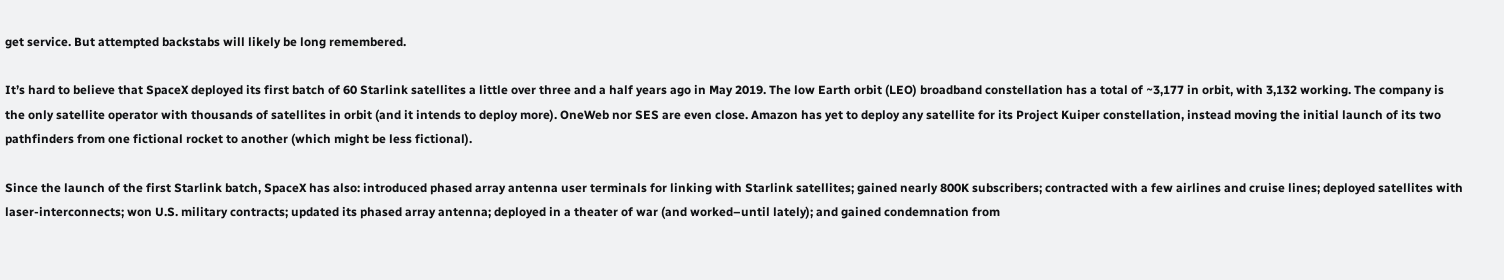get service. But attempted backstabs will likely be long remembered.

It’s hard to believe that SpaceX deployed its first batch of 60 Starlink satellites a little over three and a half years ago in May 2019. The low Earth orbit (LEO) broadband constellation has a total of ~3,177 in orbit, with 3,132 working. The company is the only satellite operator with thousands of satellites in orbit (and it intends to deploy more). OneWeb nor SES are even close. Amazon has yet to deploy any satellite for its Project Kuiper constellation, instead moving the initial launch of its two pathfinders from one fictional rocket to another (which might be less fictional).

Since the launch of the first Starlink batch, SpaceX has also: introduced phased array antenna user terminals for linking with Starlink satellites; gained nearly 800K subscribers; contracted with a few airlines and cruise lines; deployed satellites with laser-interconnects; won U.S. military contracts; updated its phased array antenna; deployed in a theater of war (and worked–until lately); and gained condemnation from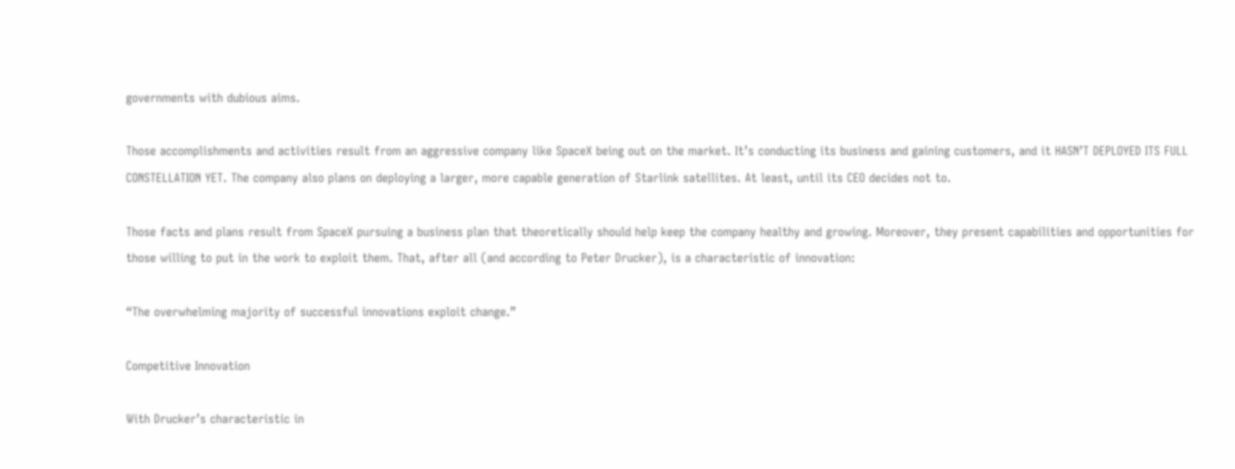governments with dubious aims.

Those accomplishments and activities result from an aggressive company like SpaceX being out on the market. It’s conducting its business and gaining customers, and it HASN’T DEPLOYED ITS FULL CONSTELLATION YET. The company also plans on deploying a larger, more capable generation of Starlink satellites. At least, until its CEO decides not to.

Those facts and plans result from SpaceX pursuing a business plan that theoretically should help keep the company healthy and growing. Moreover, they present capabilities and opportunities for those willing to put in the work to exploit them. That, after all (and according to Peter Drucker), is a characteristic of innovation:

“The overwhelming majority of successful innovations exploit change.”

Competitive Innovation

With Drucker’s characteristic in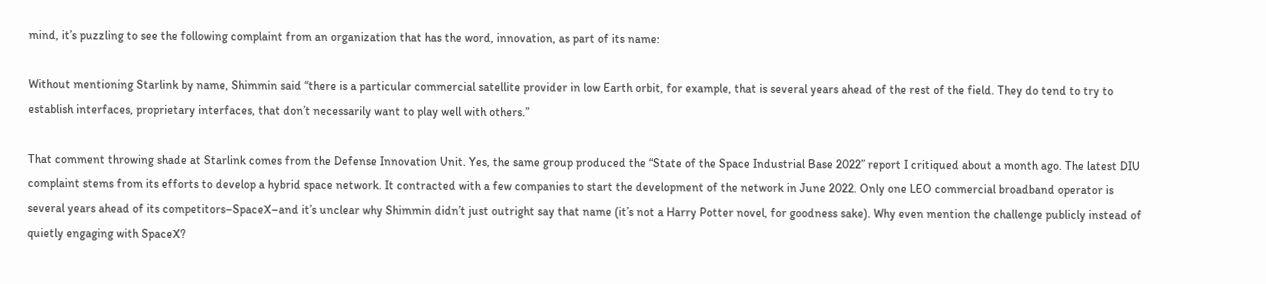mind, it’s puzzling to see the following complaint from an organization that has the word, innovation, as part of its name:

Without mentioning Starlink by name, Shimmin said “there is a particular commercial satellite provider in low Earth orbit, for example, that is several years ahead of the rest of the field. They do tend to try to establish interfaces, proprietary interfaces, that don’t necessarily want to play well with others.”

That comment throwing shade at Starlink comes from the Defense Innovation Unit. Yes, the same group produced the “State of the Space Industrial Base 2022” report I critiqued about a month ago. The latest DIU complaint stems from its efforts to develop a hybrid space network. It contracted with a few companies to start the development of the network in June 2022. Only one LEO commercial broadband operator is several years ahead of its competitors–SpaceX–and it’s unclear why Shimmin didn’t just outright say that name (it’s not a Harry Potter novel, for goodness sake). Why even mention the challenge publicly instead of quietly engaging with SpaceX?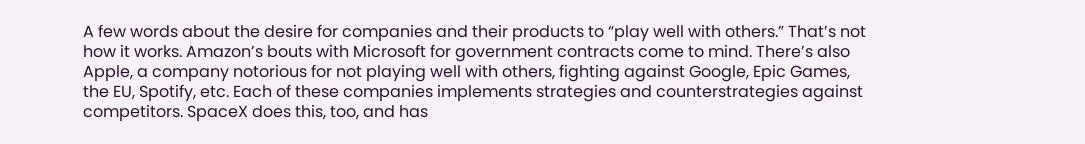A few words about the desire for companies and their products to “play well with others.” That’s not how it works. Amazon’s bouts with Microsoft for government contracts come to mind. There’s also Apple, a company notorious for not playing well with others, fighting against Google, Epic Games, the EU, Spotify, etc. Each of these companies implements strategies and counterstrategies against competitors. SpaceX does this, too, and has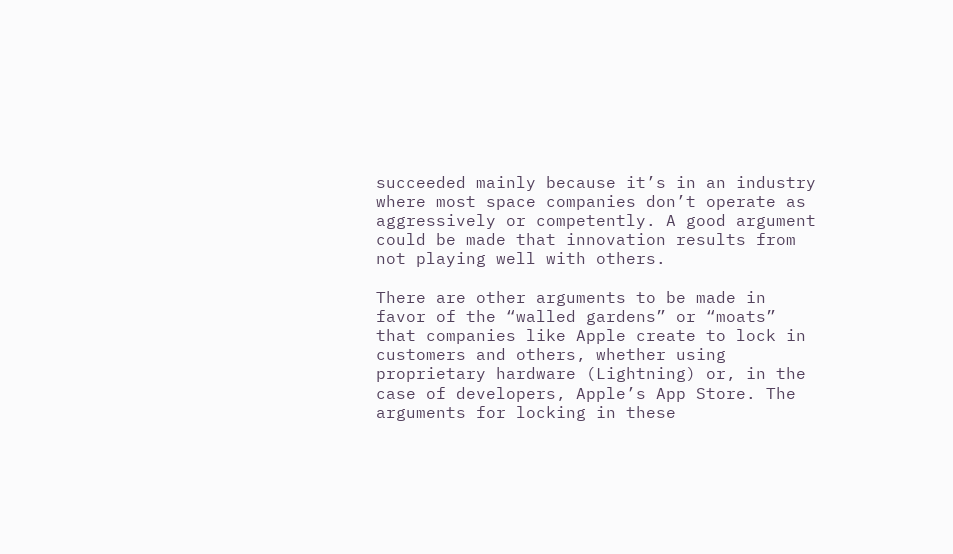succeeded mainly because it’s in an industry where most space companies don’t operate as aggressively or competently. A good argument could be made that innovation results from not playing well with others.

There are other arguments to be made in favor of the “walled gardens” or “moats” that companies like Apple create to lock in customers and others, whether using proprietary hardware (Lightning) or, in the case of developers, Apple’s App Store. The arguments for locking in these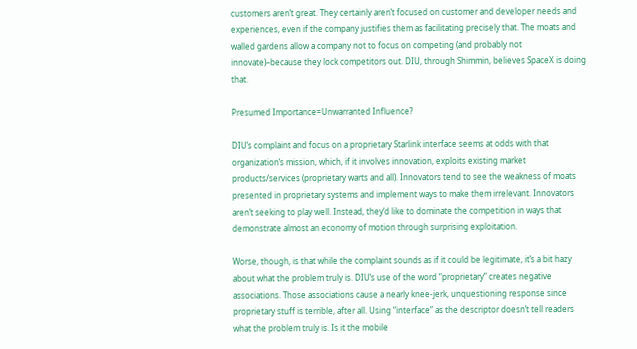customers aren’t great. They certainly aren’t focused on customer and developer needs and experiences, even if the company justifies them as facilitating precisely that. The moats and walled gardens allow a company not to focus on competing (and probably not innovate)–because they lock competitors out. DIU, through Shimmin, believes SpaceX is doing that.

Presumed Importance=Unwarranted Influence?

DIU’s complaint and focus on a proprietary Starlink interface seems at odds with that organization’s mission, which, if it involves innovation, exploits existing market products/services (proprietary warts and all). Innovators tend to see the weakness of moats presented in proprietary systems and implement ways to make them irrelevant. Innovators aren’t seeking to play well. Instead, they’d like to dominate the competition in ways that demonstrate almost an economy of motion through surprising exploitation.

Worse, though, is that while the complaint sounds as if it could be legitimate, it’s a bit hazy about what the problem truly is. DIU’s use of the word “proprietary” creates negative associations. Those associations cause a nearly knee-jerk, unquestioning response since proprietary stuff is terrible, after all. Using “interface” as the descriptor doesn’t tell readers what the problem truly is. Is it the mobile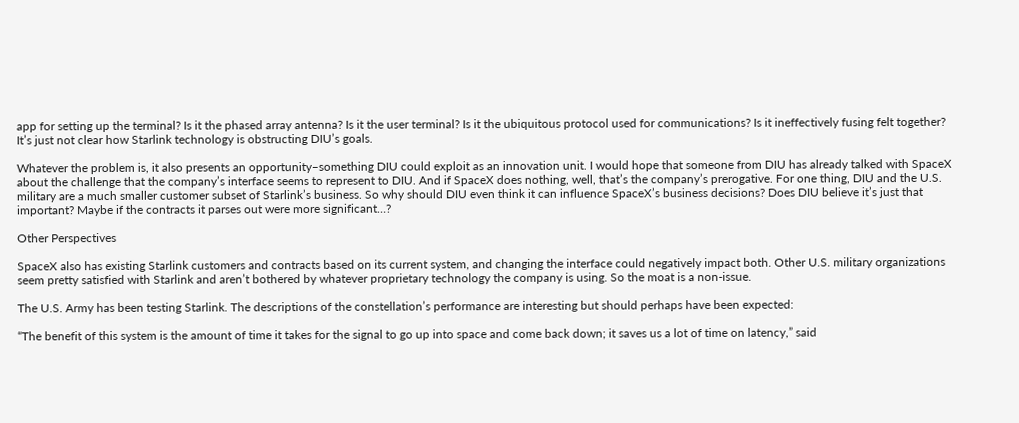app for setting up the terminal? Is it the phased array antenna? Is it the user terminal? Is it the ubiquitous protocol used for communications? Is it ineffectively fusing felt together? It’s just not clear how Starlink technology is obstructing DIU’s goals.

Whatever the problem is, it also presents an opportunity–something DIU could exploit as an innovation unit. I would hope that someone from DIU has already talked with SpaceX about the challenge that the company’s interface seems to represent to DIU. And if SpaceX does nothing, well, that’s the company’s prerogative. For one thing, DIU and the U.S. military are a much smaller customer subset of Starlink’s business. So why should DIU even think it can influence SpaceX’s business decisions? Does DIU believe it’s just that important? Maybe if the contracts it parses out were more significant…?

Other Perspectives

SpaceX also has existing Starlink customers and contracts based on its current system, and changing the interface could negatively impact both. Other U.S. military organizations seem pretty satisfied with Starlink and aren’t bothered by whatever proprietary technology the company is using. So the moat is a non-issue.

The U.S. Army has been testing Starlink. The descriptions of the constellation’s performance are interesting but should perhaps have been expected:

“The benefit of this system is the amount of time it takes for the signal to go up into space and come back down; it saves us a lot of time on latency,” said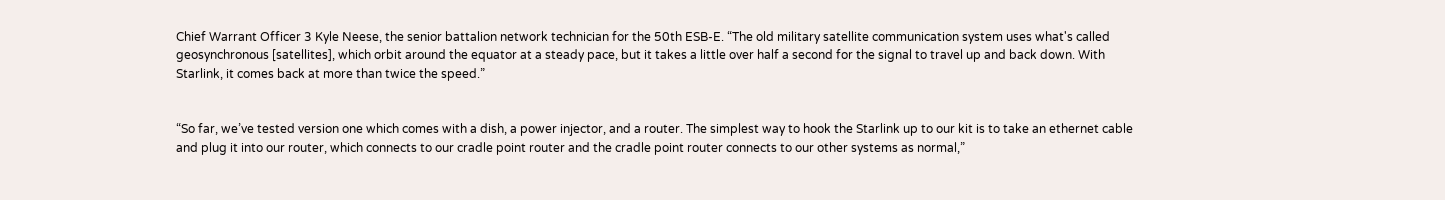Chief Warrant Officer 3 Kyle Neese, the senior battalion network technician for the 50th ESB-E. “The old military satellite communication system uses what's called geosynchronous [satellites], which orbit around the equator at a steady pace, but it takes a little over half a second for the signal to travel up and back down. With Starlink, it comes back at more than twice the speed.”


“So far, we’ve tested version one which comes with a dish, a power injector, and a router. The simplest way to hook the Starlink up to our kit is to take an ethernet cable and plug it into our router, which connects to our cradle point router and the cradle point router connects to our other systems as normal,”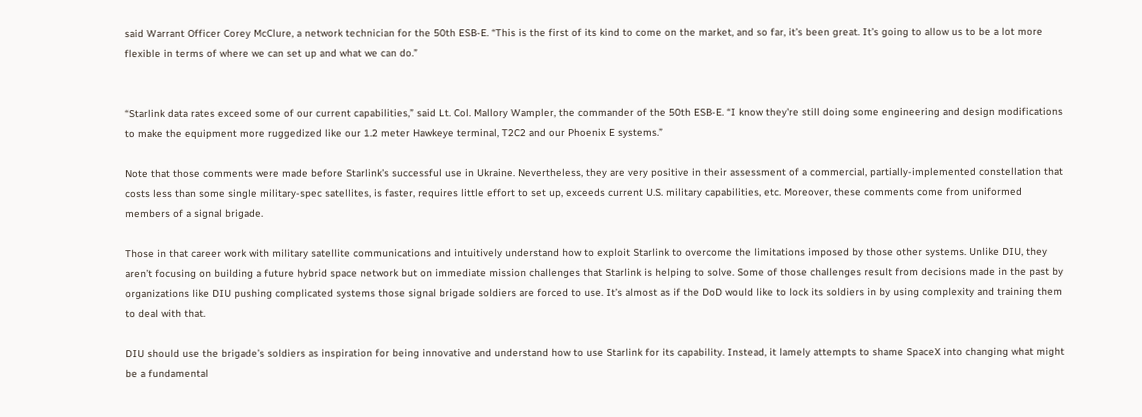said Warrant Officer Corey McClure, a network technician for the 50th ESB-E. “This is the first of its kind to come on the market, and so far, it’s been great. It’s going to allow us to be a lot more flexible in terms of where we can set up and what we can do.”


“Starlink data rates exceed some of our current capabilities,” said Lt. Col. Mallory Wampler, the commander of the 50th ESB-E. “I know they're still doing some engineering and design modifications to make the equipment more ruggedized like our 1.2 meter Hawkeye terminal, T2C2 and our Phoenix E systems.”

Note that those comments were made before Starlink’s successful use in Ukraine. Nevertheless, they are very positive in their assessment of a commercial, partially-implemented constellation that costs less than some single military-spec satellites, is faster, requires little effort to set up, exceeds current U.S. military capabilities, etc. Moreover, these comments come from uniformed members of a signal brigade.

Those in that career work with military satellite communications and intuitively understand how to exploit Starlink to overcome the limitations imposed by those other systems. Unlike DIU, they aren’t focusing on building a future hybrid space network but on immediate mission challenges that Starlink is helping to solve. Some of those challenges result from decisions made in the past by organizations like DIU pushing complicated systems those signal brigade soldiers are forced to use. It’s almost as if the DoD would like to lock its soldiers in by using complexity and training them to deal with that.

DIU should use the brigade’s soldiers as inspiration for being innovative and understand how to use Starlink for its capability. Instead, it lamely attempts to shame SpaceX into changing what might be a fundamental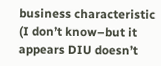business characteristic (I don’t know–but it appears DIU doesn’t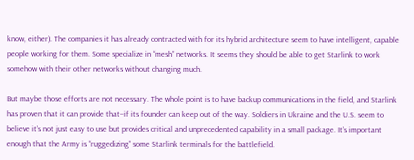know, either). The companies it has already contracted with for its hybrid architecture seem to have intelligent, capable people working for them. Some specialize in “mesh” networks. It seems they should be able to get Starlink to work somehow with their other networks without changing much.

But maybe those efforts are not necessary. The whole point is to have backup communications in the field, and Starlink has proven that it can provide that–if its founder can keep out of the way. Soldiers in Ukraine and the U.S. seem to believe it’s not just easy to use but provides critical and unprecedented capability in a small package. It’s important enough that the Army is “ruggedizing” some Starlink terminals for the battlefield.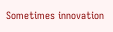Sometimes innovation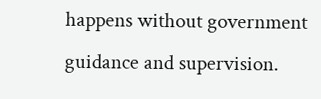happens without government guidance and supervision.